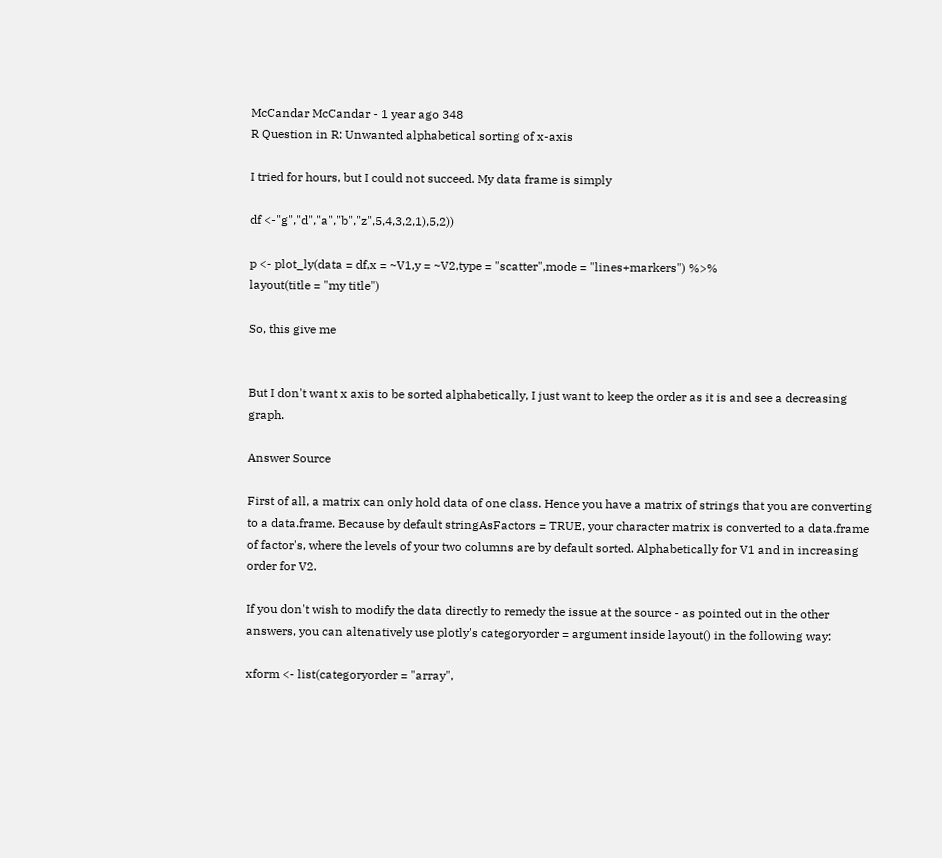McCandar McCandar - 1 year ago 348
R Question in R: Unwanted alphabetical sorting of x-axis

I tried for hours, but I could not succeed. My data frame is simply

df <-"g","d","a","b","z",5,4,3,2,1),5,2))

p <- plot_ly(data = df,x = ~V1,y = ~V2,type = "scatter",mode = "lines+markers") %>%
layout(title = "my title")

So, this give me


But I don't want x axis to be sorted alphabetically, I just want to keep the order as it is and see a decreasing graph.

Answer Source

First of all, a matrix can only hold data of one class. Hence you have a matrix of strings that you are converting to a data.frame. Because by default stringAsFactors = TRUE, your character matrix is converted to a data.frame of factor's, where the levels of your two columns are by default sorted. Alphabetically for V1 and in increasing order for V2.

If you don't wish to modify the data directly to remedy the issue at the source - as pointed out in the other answers, you can altenatively use plotly's categoryorder = argument inside layout() in the following way:

xform <- list(categoryorder = "array",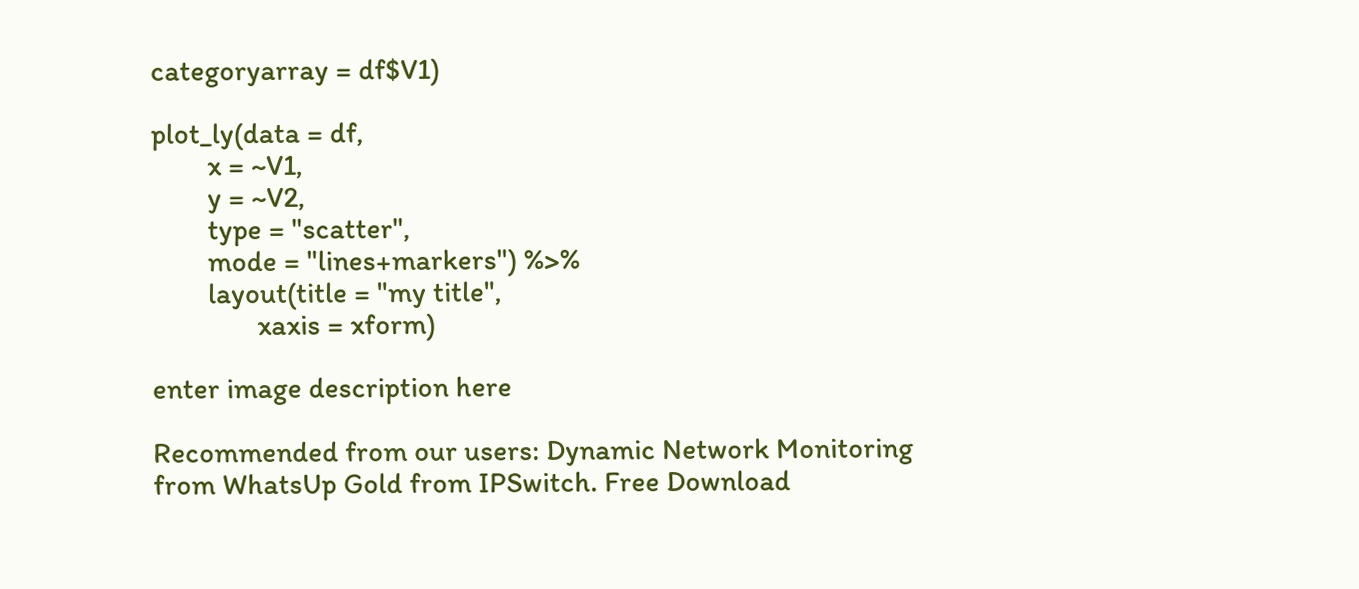categoryarray = df$V1)

plot_ly(data = df,
        x = ~V1,
        y = ~V2,
        type = "scatter",
        mode = "lines+markers") %>%
        layout(title = "my title",
               xaxis = xform)

enter image description here

Recommended from our users: Dynamic Network Monitoring from WhatsUp Gold from IPSwitch. Free Download